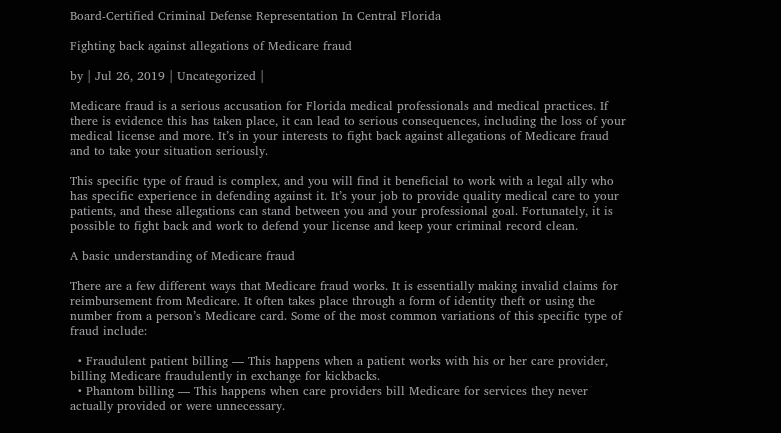Board-Certified Criminal Defense Representation In Central Florida

Fighting back against allegations of Medicare fraud

by | Jul 26, 2019 | Uncategorized |

Medicare fraud is a serious accusation for Florida medical professionals and medical practices. If there is evidence this has taken place, it can lead to serious consequences, including the loss of your medical license and more. It’s in your interests to fight back against allegations of Medicare fraud and to take your situation seriously.

This specific type of fraud is complex, and you will find it beneficial to work with a legal ally who has specific experience in defending against it. It’s your job to provide quality medical care to your patients, and these allegations can stand between you and your professional goal. Fortunately, it is possible to fight back and work to defend your license and keep your criminal record clean.

A basic understanding of Medicare fraud

There are a few different ways that Medicare fraud works. It is essentially making invalid claims for reimbursement from Medicare. It often takes place through a form of identity theft or using the number from a person’s Medicare card. Some of the most common variations of this specific type of fraud include:

  • Fraudulent patient billing — This happens when a patient works with his or her care provider, billing Medicare fraudulently in exchange for kickbacks.
  • Phantom billing — This happens when care providers bill Medicare for services they never actually provided or were unnecessary.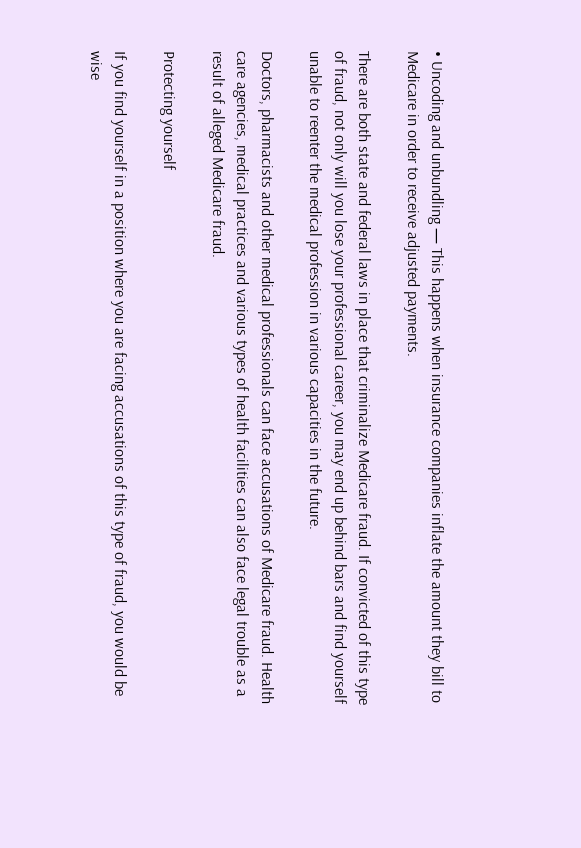• Uncoding and unbundling — This happens when insurance companies inflate the amount they bill to Medicare in order to receive adjusted payments.

There are both state and federal laws in place that criminalize Medicare fraud. If convicted of this type of fraud, not only will you lose your professional career, you may end up behind bars and find yourself unable to reenter the medical profession in various capacities in the future.

Doctors, pharmacists and other medical professionals can face accusations of Medicare fraud. Health care agencies, medical practices and various types of health facilities can also face legal trouble as a result of alleged Medicare fraud.

Protecting yourself

If you find yourself in a position where you are facing accusations of this type of fraud, you would be wise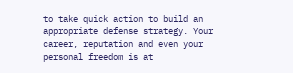to take quick action to build an appropriate defense strategy. Your career, reputation and even your personal freedom is at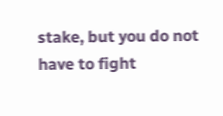stake, but you do not have to fight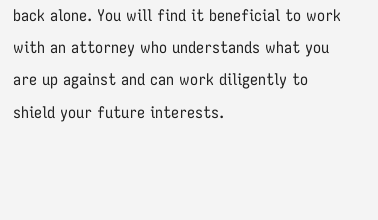back alone. You will find it beneficial to work with an attorney who understands what you are up against and can work diligently to shield your future interests.